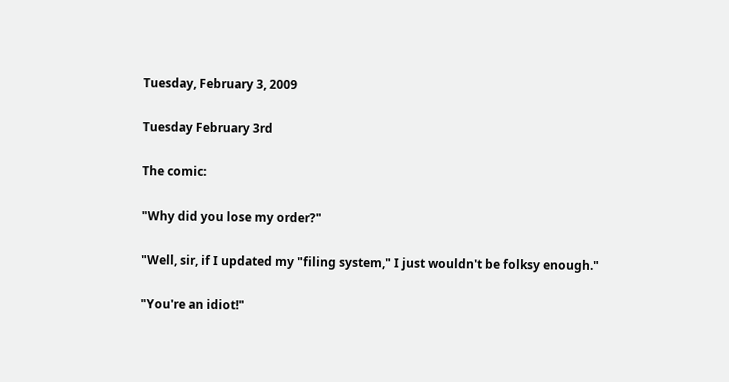Tuesday, February 3, 2009

Tuesday February 3rd

The comic:

"Why did you lose my order?"

"Well, sir, if I updated my "filing system," I just wouldn't be folksy enough."

"You're an idiot!"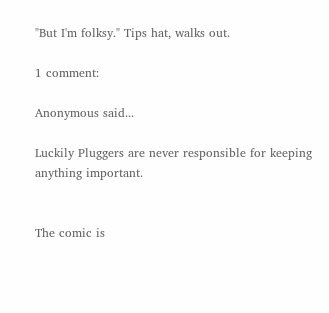"But I'm folksy." Tips hat, walks out.

1 comment:

Anonymous said...

Luckily Pluggers are never responsible for keeping anything important.


The comic is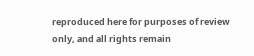reproduced here for purposes of review only, and all rights remain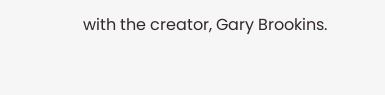with the creator, Gary Brookins.